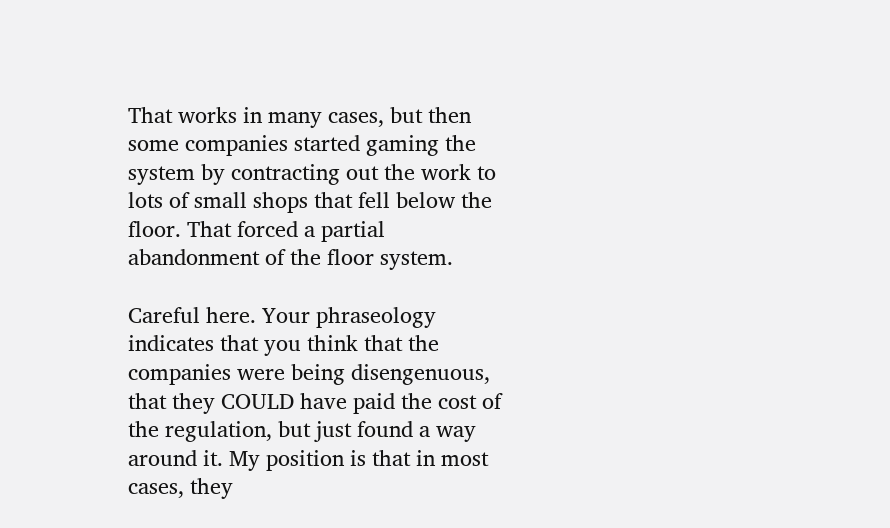That works in many cases, but then some companies started gaming the system by contracting out the work to lots of small shops that fell below the floor. That forced a partial abandonment of the floor system.

Careful here. Your phraseology indicates that you think that the companies were being disengenuous, that they COULD have paid the cost of the regulation, but just found a way around it. My position is that in most cases, they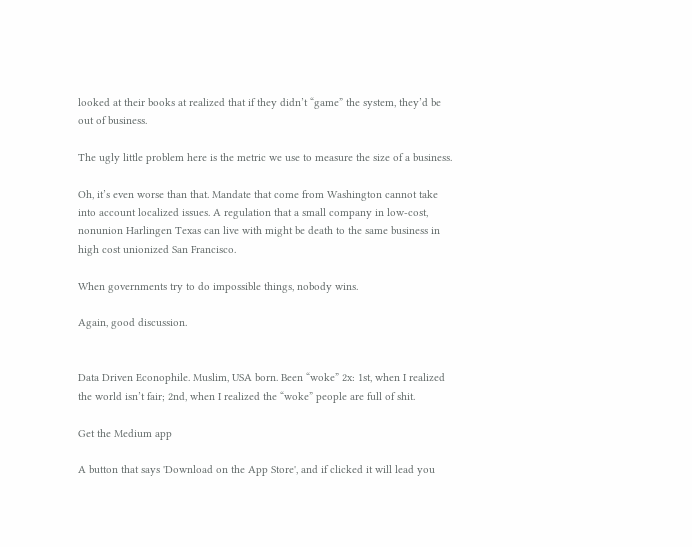looked at their books at realized that if they didn’t “game” the system, they’d be out of business.

The ugly little problem here is the metric we use to measure the size of a business.

Oh, it’s even worse than that. Mandate that come from Washington cannot take into account localized issues. A regulation that a small company in low-cost, nonunion Harlingen Texas can live with might be death to the same business in high cost unionized San Francisco.

When governments try to do impossible things, nobody wins.

Again, good discussion.


Data Driven Econophile. Muslim, USA born. Been “woke” 2x: 1st, when I realized the world isn’t fair; 2nd, when I realized the “woke” people are full of shit.

Get the Medium app

A button that says 'Download on the App Store', and if clicked it will lead you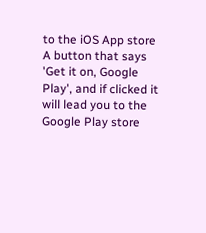to the iOS App store
A button that says 'Get it on, Google Play', and if clicked it will lead you to the Google Play store